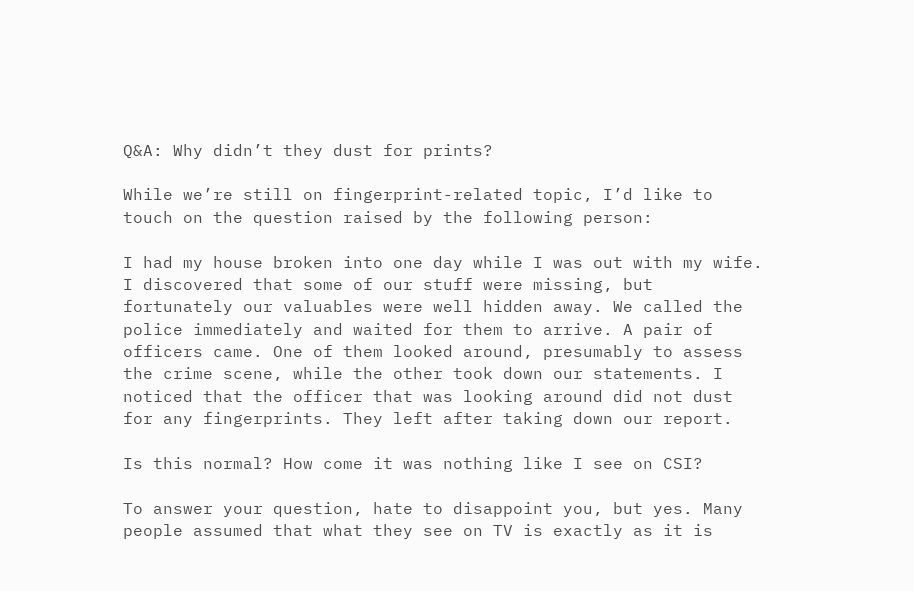Q&A: Why didn’t they dust for prints?

While we’re still on fingerprint-related topic, I’d like to touch on the question raised by the following person:

I had my house broken into one day while I was out with my wife. I discovered that some of our stuff were missing, but fortunately our valuables were well hidden away. We called the police immediately and waited for them to arrive. A pair of officers came. One of them looked around, presumably to assess the crime scene, while the other took down our statements. I noticed that the officer that was looking around did not dust for any fingerprints. They left after taking down our report.

Is this normal? How come it was nothing like I see on CSI?

To answer your question, hate to disappoint you, but yes. Many people assumed that what they see on TV is exactly as it is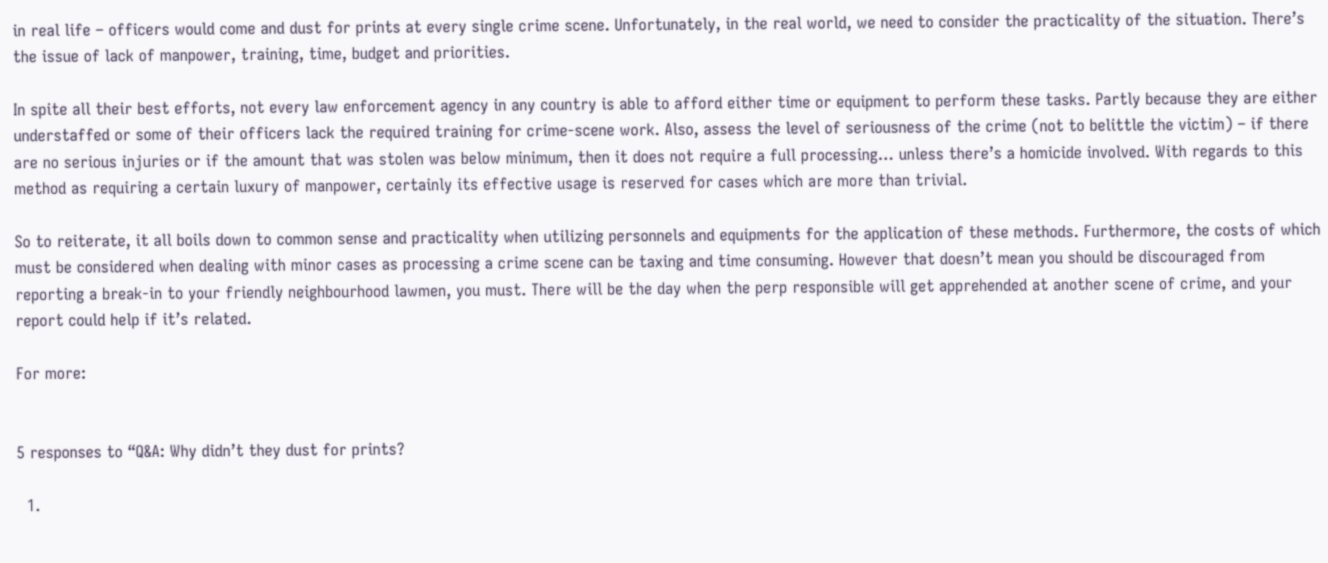in real life – officers would come and dust for prints at every single crime scene. Unfortunately, in the real world, we need to consider the practicality of the situation. There’s the issue of lack of manpower, training, time, budget and priorities.

In spite all their best efforts, not every law enforcement agency in any country is able to afford either time or equipment to perform these tasks. Partly because they are either understaffed or some of their officers lack the required training for crime-scene work. Also, assess the level of seriousness of the crime (not to belittle the victim) – if there are no serious injuries or if the amount that was stolen was below minimum, then it does not require a full processing… unless there’s a homicide involved. With regards to this method as requiring a certain luxury of manpower, certainly its effective usage is reserved for cases which are more than trivial.

So to reiterate, it all boils down to common sense and practicality when utilizing personnels and equipments for the application of these methods. Furthermore, the costs of which must be considered when dealing with minor cases as processing a crime scene can be taxing and time consuming. However that doesn’t mean you should be discouraged from reporting a break-in to your friendly neighbourhood lawmen, you must. There will be the day when the perp responsible will get apprehended at another scene of crime, and your report could help if it’s related.

For more:


5 responses to “Q&A: Why didn’t they dust for prints?

  1.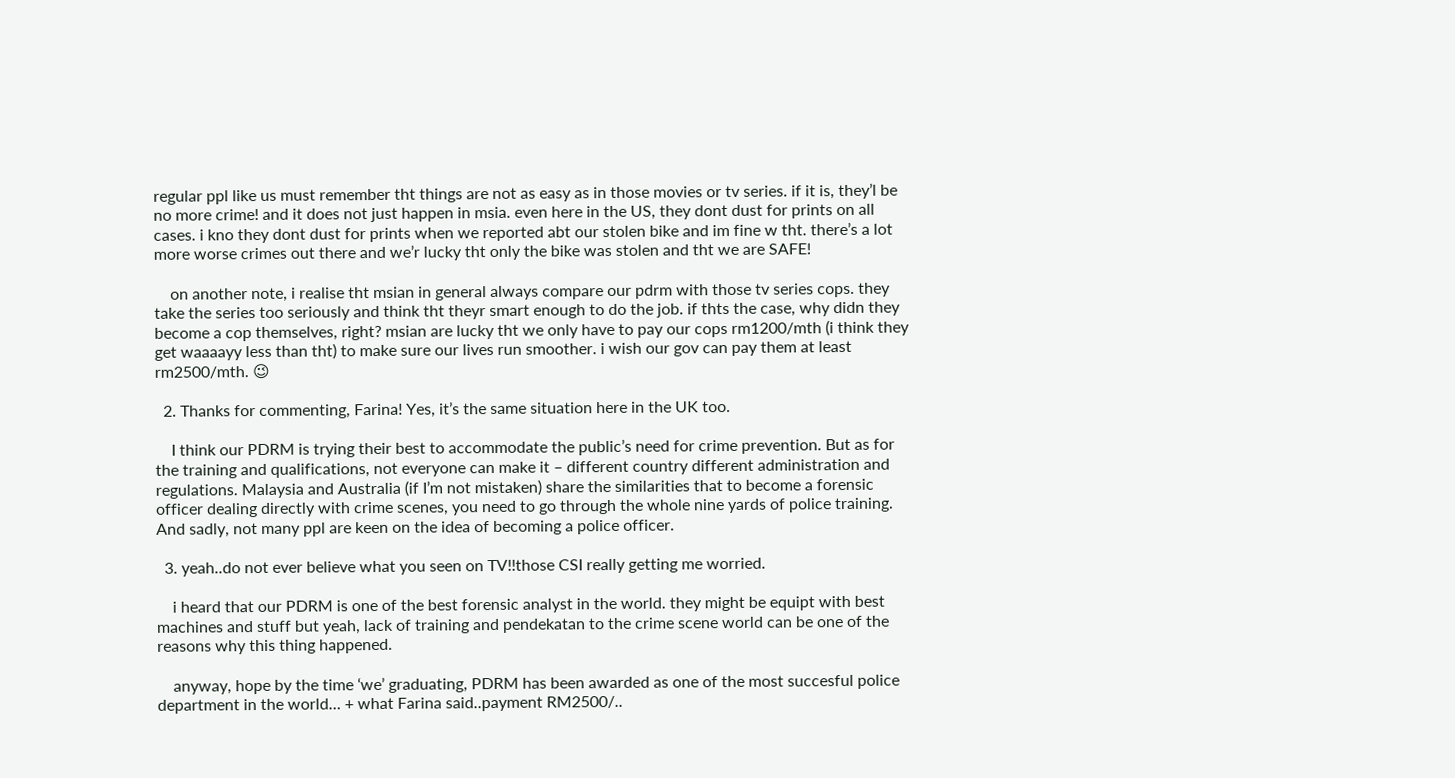regular ppl like us must remember tht things are not as easy as in those movies or tv series. if it is, they’l be no more crime! and it does not just happen in msia. even here in the US, they dont dust for prints on all cases. i kno they dont dust for prints when we reported abt our stolen bike and im fine w tht. there’s a lot more worse crimes out there and we’r lucky tht only the bike was stolen and tht we are SAFE!

    on another note, i realise tht msian in general always compare our pdrm with those tv series cops. they take the series too seriously and think tht theyr smart enough to do the job. if thts the case, why didn they become a cop themselves, right? msian are lucky tht we only have to pay our cops rm1200/mth (i think they get waaaayy less than tht) to make sure our lives run smoother. i wish our gov can pay them at least rm2500/mth. 😉

  2. Thanks for commenting, Farina! Yes, it’s the same situation here in the UK too.

    I think our PDRM is trying their best to accommodate the public’s need for crime prevention. But as for the training and qualifications, not everyone can make it – different country different administration and regulations. Malaysia and Australia (if I’m not mistaken) share the similarities that to become a forensic officer dealing directly with crime scenes, you need to go through the whole nine yards of police training. And sadly, not many ppl are keen on the idea of becoming a police officer.

  3. yeah..do not ever believe what you seen on TV!!those CSI really getting me worried.

    i heard that our PDRM is one of the best forensic analyst in the world. they might be equipt with best machines and stuff but yeah, lack of training and pendekatan to the crime scene world can be one of the reasons why this thing happened.

    anyway, hope by the time ‘we’ graduating, PDRM has been awarded as one of the most succesful police department in the world… + what Farina said..payment RM2500/..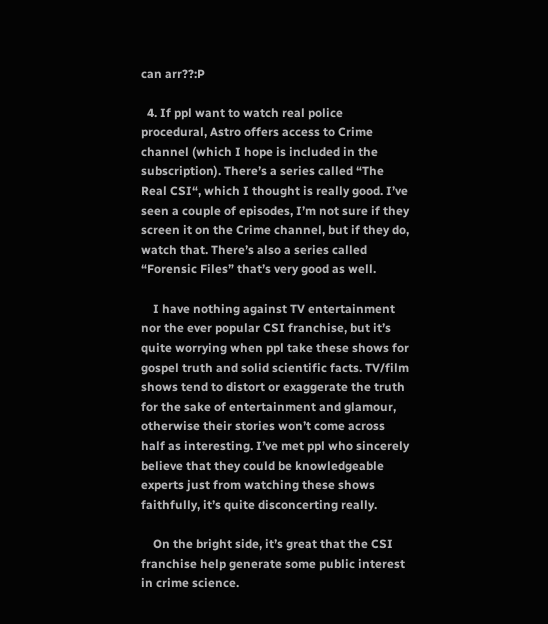can arr??:P

  4. If ppl want to watch real police procedural, Astro offers access to Crime channel (which I hope is included in the subscription). There’s a series called “The Real CSI“, which I thought is really good. I’ve seen a couple of episodes, I’m not sure if they screen it on the Crime channel, but if they do, watch that. There’s also a series called “Forensic Files” that’s very good as well.

    I have nothing against TV entertainment nor the ever popular CSI franchise, but it’s quite worrying when ppl take these shows for gospel truth and solid scientific facts. TV/film shows tend to distort or exaggerate the truth for the sake of entertainment and glamour, otherwise their stories won’t come across half as interesting. I’ve met ppl who sincerely believe that they could be knowledgeable experts just from watching these shows faithfully, it’s quite disconcerting really.

    On the bright side, it’s great that the CSI franchise help generate some public interest in crime science.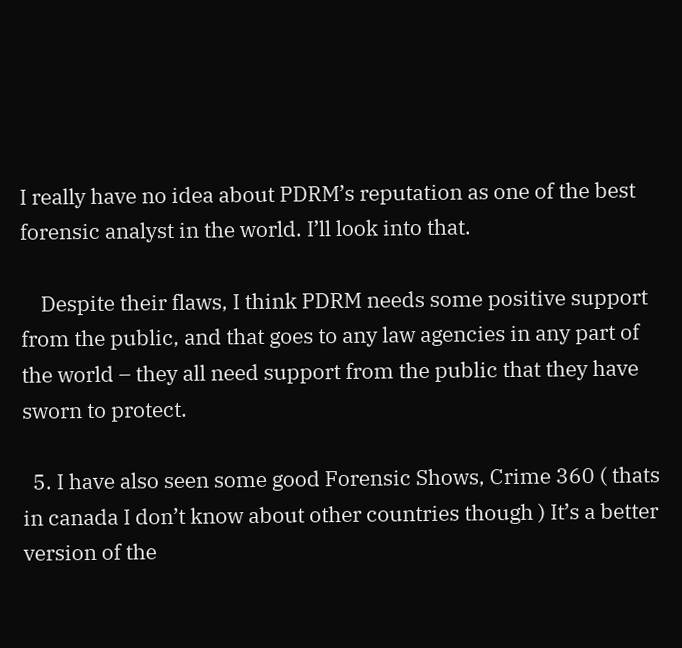I really have no idea about PDRM’s reputation as one of the best forensic analyst in the world. I’ll look into that.

    Despite their flaws, I think PDRM needs some positive support from the public, and that goes to any law agencies in any part of the world – they all need support from the public that they have sworn to protect.

  5. I have also seen some good Forensic Shows, Crime 360 ( thats in canada I don’t know about other countries though ) It’s a better version of the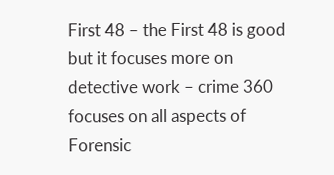First 48 – the First 48 is good but it focuses more on detective work – crime 360 focuses on all aspects of Forensic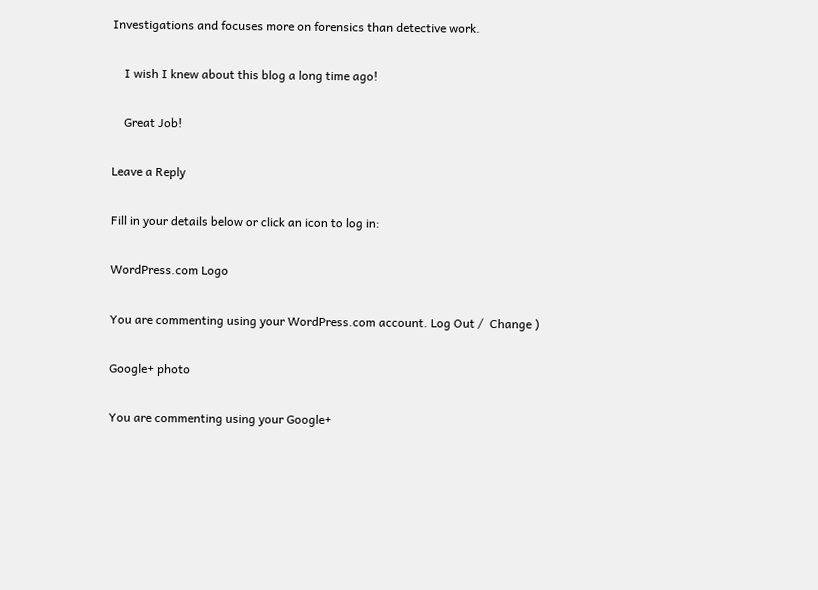Investigations and focuses more on forensics than detective work.

    I wish I knew about this blog a long time ago!

    Great Job!

Leave a Reply

Fill in your details below or click an icon to log in:

WordPress.com Logo

You are commenting using your WordPress.com account. Log Out /  Change )

Google+ photo

You are commenting using your Google+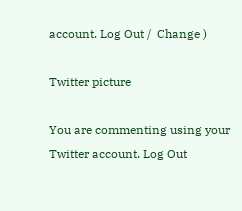account. Log Out /  Change )

Twitter picture

You are commenting using your Twitter account. Log Out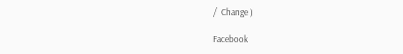/  Change )

Facebook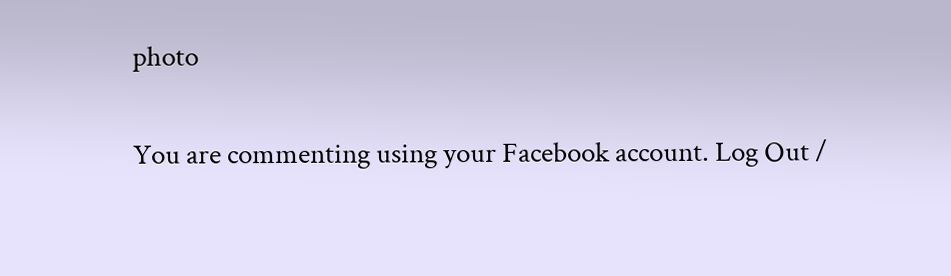photo

You are commenting using your Facebook account. Log Out /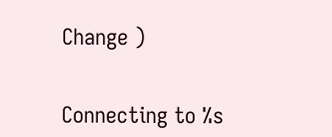Change )


Connecting to %s